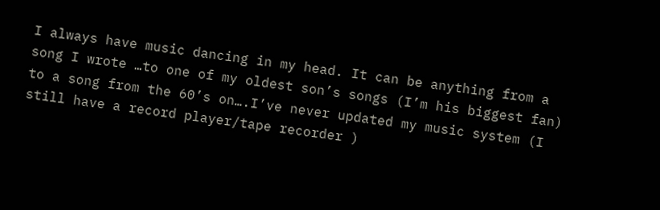I always have music dancing in my head. It can be anything from a song I wrote …to one of my oldest son’s songs (I’m his biggest fan) to a song from the 60’s on….I’ve never updated my music system (I still have a record player/tape recorder )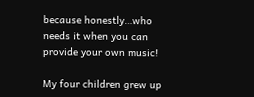because honestly…who needs it when you can provide your own music!

My four children grew up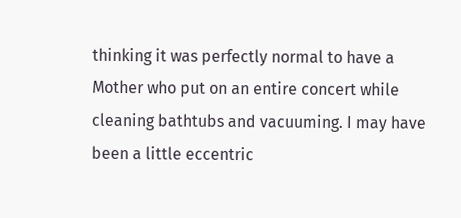thinking it was perfectly normal to have a Mother who put on an entire concert while cleaning bathtubs and vacuuming. I may have been a little eccentric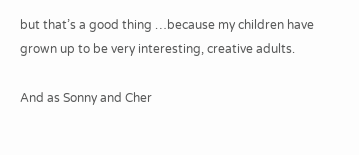but that’s a good thing …because my children have grown up to be very interesting, creative adults.

And as Sonny and Cher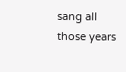sang all those years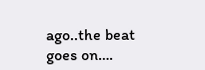ago..the beat goes on….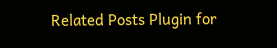Related Posts Plugin for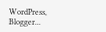WordPress, Blogger...